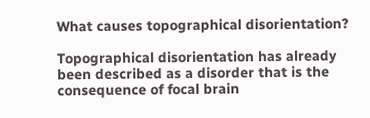What causes topographical disorientation?

Topographical disorientation has already been described as a disorder that is the consequence of focal brain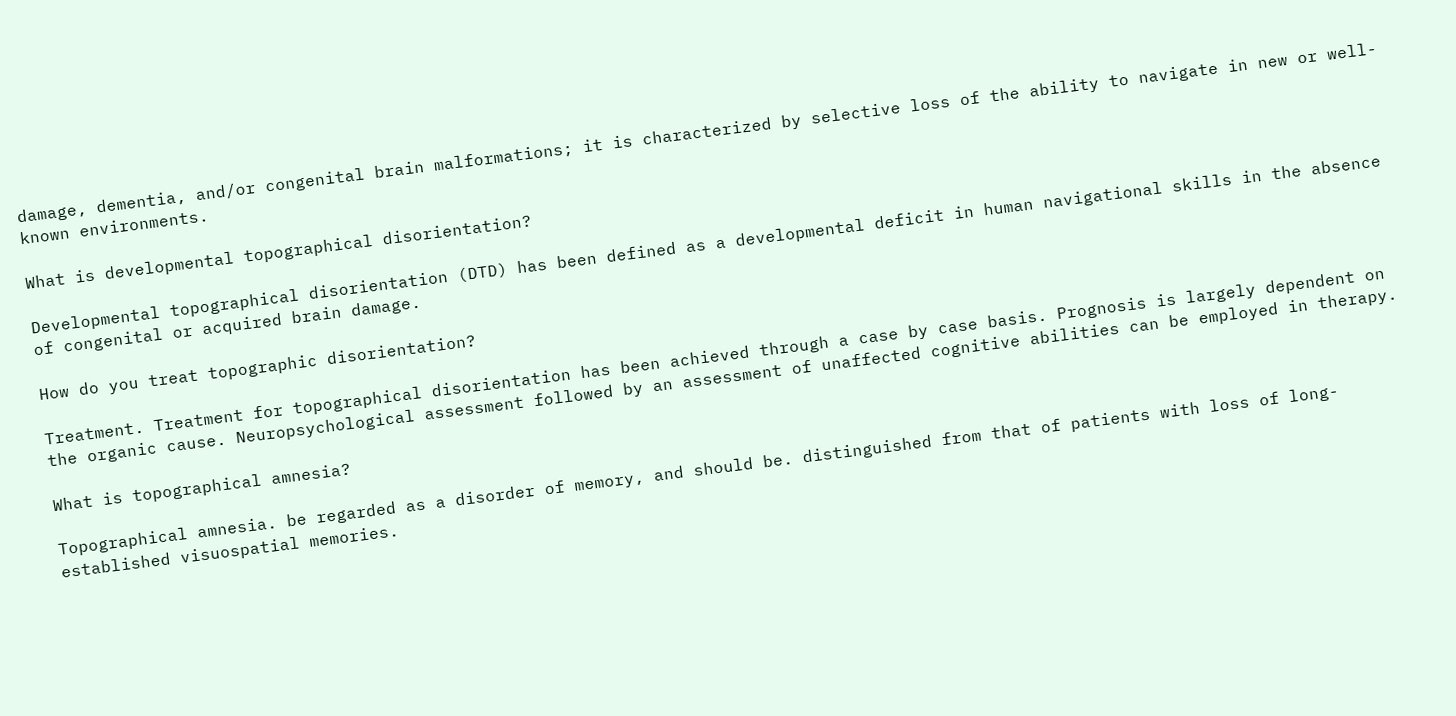damage, dementia, and/or congenital brain malformations; it is characterized by selective loss of the ability to navigate in new or well-known environments.

What is developmental topographical disorientation?

Developmental topographical disorientation (DTD) has been defined as a developmental deficit in human navigational skills in the absence of congenital or acquired brain damage.

How do you treat topographic disorientation?

Treatment. Treatment for topographical disorientation has been achieved through a case by case basis. Prognosis is largely dependent on the organic cause. Neuropsychological assessment followed by an assessment of unaffected cognitive abilities can be employed in therapy.

What is topographical amnesia?

Topographical amnesia. be regarded as a disorder of memory, and should be. distinguished from that of patients with loss of long- established visuospatial memories.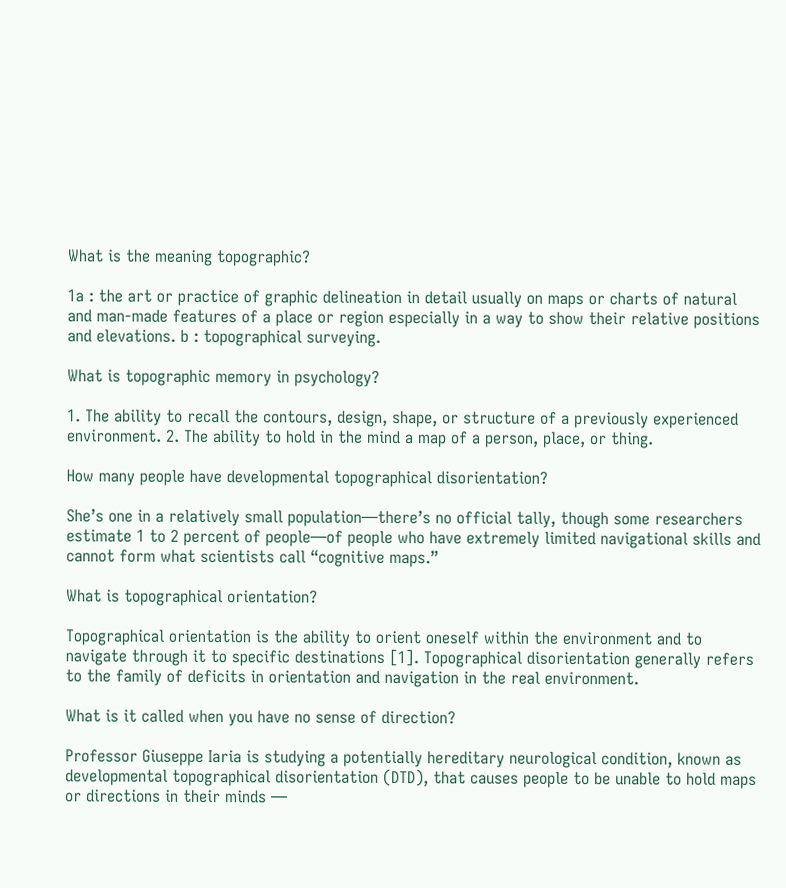What is the meaning topographic?

1a : the art or practice of graphic delineation in detail usually on maps or charts of natural and man-made features of a place or region especially in a way to show their relative positions and elevations. b : topographical surveying.

What is topographic memory in psychology?

1. The ability to recall the contours, design, shape, or structure of a previously experienced environment. 2. The ability to hold in the mind a map of a person, place, or thing.

How many people have developmental topographical disorientation?

She’s one in a relatively small population—there’s no official tally, though some researchers estimate 1 to 2 percent of people—of people who have extremely limited navigational skills and cannot form what scientists call “cognitive maps.”

What is topographical orientation?

Topographical orientation is the ability to orient oneself within the environment and to navigate through it to specific destinations [1]. Topographical disorientation generally refers to the family of deficits in orientation and navigation in the real environment.

What is it called when you have no sense of direction?

Professor Giuseppe Iaria is studying a potentially hereditary neurological condition, known as developmental topographical disorientation (DTD), that causes people to be unable to hold maps or directions in their minds —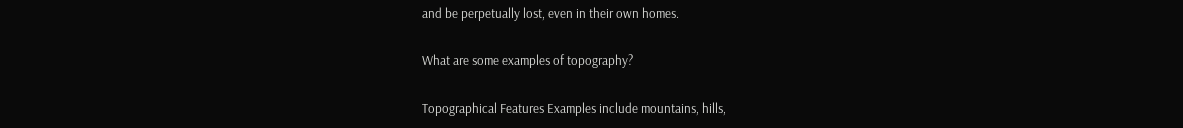and be perpetually lost, even in their own homes.

What are some examples of topography?

Topographical Features Examples include mountains, hills,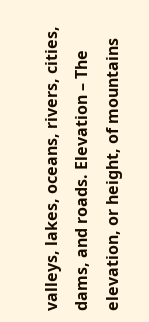valleys, lakes, oceans, rivers, cities, dams, and roads. Elevation – The elevation, or height, of mountains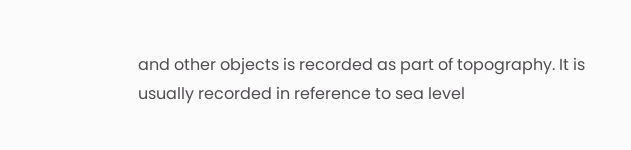and other objects is recorded as part of topography. It is usually recorded in reference to sea level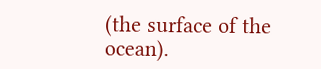(the surface of the ocean).